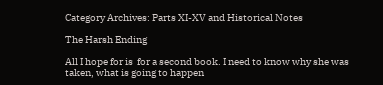Category Archives: Parts XI-XV and Historical Notes

The Harsh Ending

All I hope for is  for a second book. I need to know why she was taken, what is going to happen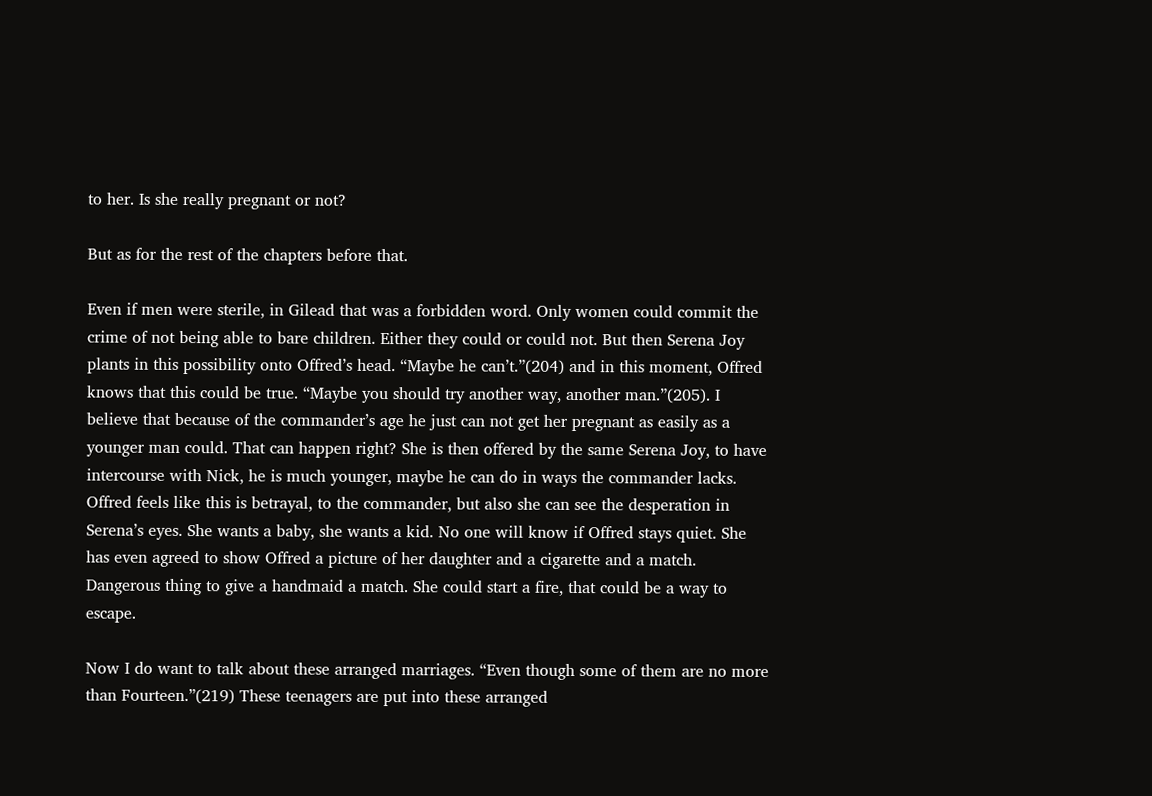to her. Is she really pregnant or not?

But as for the rest of the chapters before that.

Even if men were sterile, in Gilead that was a forbidden word. Only women could commit the crime of not being able to bare children. Either they could or could not. But then Serena Joy plants in this possibility onto Offred’s head. “Maybe he can’t.”(204) and in this moment, Offred knows that this could be true. “Maybe you should try another way, another man.”(205). I believe that because of the commander’s age he just can not get her pregnant as easily as a younger man could. That can happen right? She is then offered by the same Serena Joy, to have intercourse with Nick, he is much younger, maybe he can do in ways the commander lacks. Offred feels like this is betrayal, to the commander, but also she can see the desperation in Serena’s eyes. She wants a baby, she wants a kid. No one will know if Offred stays quiet. She has even agreed to show Offred a picture of her daughter and a cigarette and a match. Dangerous thing to give a handmaid a match. She could start a fire, that could be a way to escape.

Now I do want to talk about these arranged marriages. “Even though some of them are no more than Fourteen.”(219) These teenagers are put into these arranged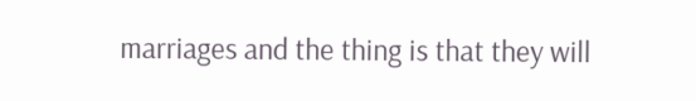marriages and the thing is that they will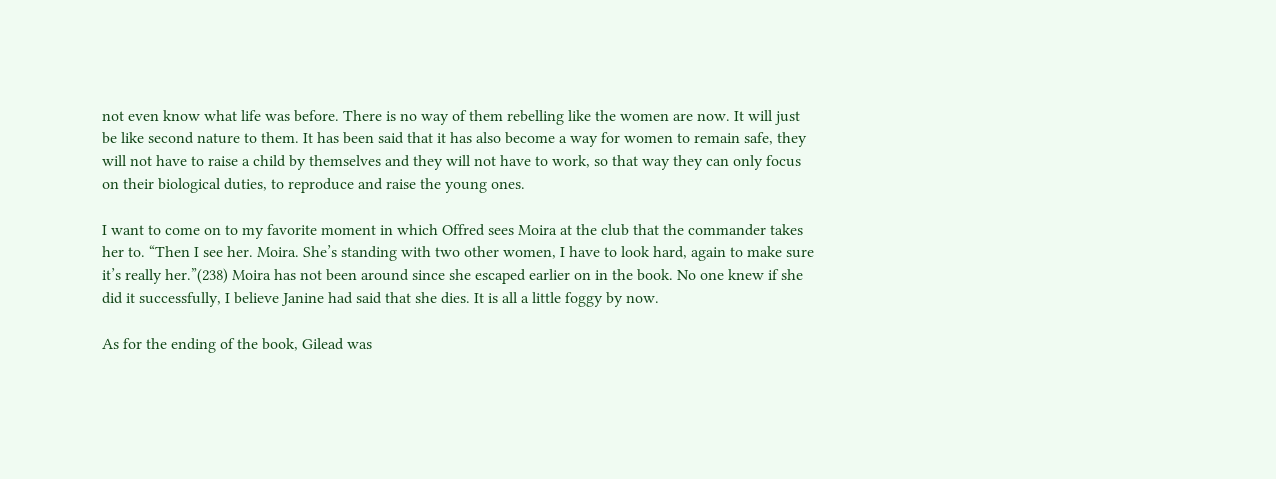not even know what life was before. There is no way of them rebelling like the women are now. It will just be like second nature to them. It has been said that it has also become a way for women to remain safe, they will not have to raise a child by themselves and they will not have to work, so that way they can only focus on their biological duties, to reproduce and raise the young ones.

I want to come on to my favorite moment in which Offred sees Moira at the club that the commander takes her to. “Then I see her. Moira. She’s standing with two other women, I have to look hard, again to make sure it’s really her.”(238) Moira has not been around since she escaped earlier on in the book. No one knew if she did it successfully, I believe Janine had said that she dies. It is all a little foggy by now.

As for the ending of the book, Gilead was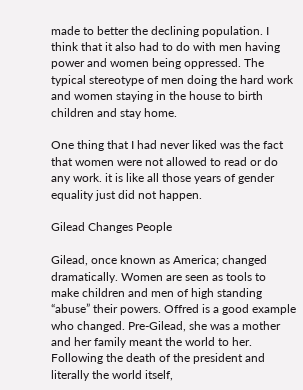made to better the declining population. I think that it also had to do with men having power and women being oppressed. The typical stereotype of men doing the hard work and women staying in the house to birth children and stay home.

One thing that I had never liked was the fact that women were not allowed to read or do any work. it is like all those years of gender equality just did not happen.

Gilead Changes People

Gilead, once known as America; changed dramatically. Women are seen as tools to make children and men of high standing “abuse” their powers. Offred is a good example who changed. Pre-Gilead, she was a mother and her family meant the world to her. Following the death of the president and literally the world itself,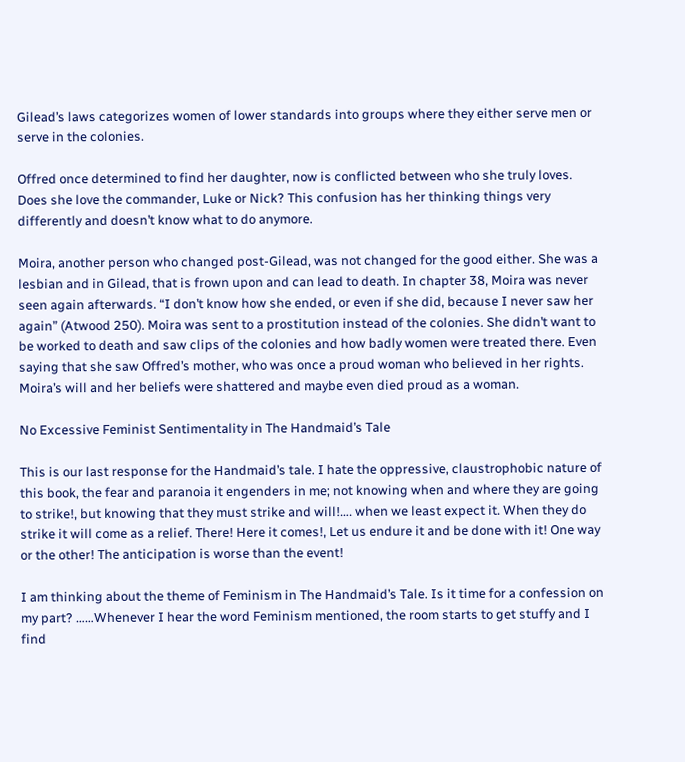Gilead’s laws categorizes women of lower standards into groups where they either serve men or serve in the colonies.

Offred once determined to find her daughter, now is conflicted between who she truly loves. Does she love the commander, Luke or Nick? This confusion has her thinking things very differently and doesn’t know what to do anymore.

Moira, another person who changed post-Gilead, was not changed for the good either. She was a lesbian and in Gilead, that is frown upon and can lead to death. In chapter 38, Moira was never seen again afterwards. “I don’t know how she ended, or even if she did, because I never saw her again” (Atwood 250). Moira was sent to a prostitution instead of the colonies. She didn’t want to be worked to death and saw clips of the colonies and how badly women were treated there. Even saying that she saw Offred’s mother, who was once a proud woman who believed in her rights. Moira’s will and her beliefs were shattered and maybe even died proud as a woman.

No Excessive Feminist Sentimentality in The Handmaid’s Tale

This is our last response for the Handmaid’s tale. I hate the oppressive, claustrophobic nature of this book, the fear and paranoia it engenders in me; not knowing when and where they are going to strike!, but knowing that they must strike and will!…. when we least expect it. When they do strike it will come as a relief. There! Here it comes!, Let us endure it and be done with it! One way or the other! The anticipation is worse than the event!

I am thinking about the theme of Feminism in The Handmaid’s Tale. Is it time for a confession on my part? ……Whenever I hear the word Feminism mentioned, the room starts to get stuffy and I find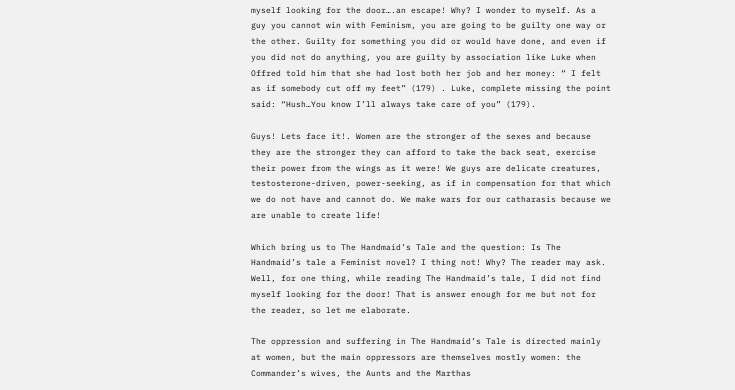myself looking for the door….an escape! Why? I wonder to myself. As a guy you cannot win with Feminism, you are going to be guilty one way or the other. Guilty for something you did or would have done, and even if you did not do anything, you are guilty by association like Luke when Offred told him that she had lost both her job and her money: “ I felt as if somebody cut off my feet” (179) . Luke, complete missing the point said: “Hush…You know I’ll always take care of you” (179).

Guys! Lets face it!. Women are the stronger of the sexes and because they are the stronger they can afford to take the back seat, exercise their power from the wings as it were! We guys are delicate creatures, testosterone-driven, power-seeking, as if in compensation for that which we do not have and cannot do. We make wars for our catharasis because we are unable to create life!

Which bring us to The Handmaid’s Tale and the question: Is The Handmaid’s tale a Feminist novel? I thing not! Why? The reader may ask. Well, for one thing, while reading The Handmaid’s tale, I did not find myself looking for the door! That is answer enough for me but not for the reader, so let me elaborate.

The oppression and suffering in The Handmaid’s Tale is directed mainly at women, but the main oppressors are themselves mostly women: the Commander’s wives, the Aunts and the Marthas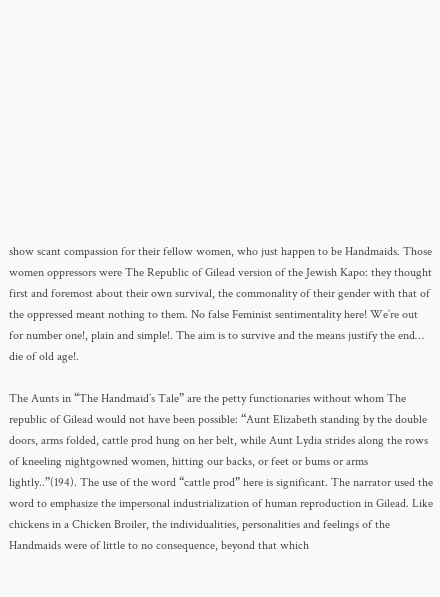show scant compassion for their fellow women, who just happen to be Handmaids. Those women oppressors were The Republic of Gilead version of the Jewish Kapo: they thought first and foremost about their own survival, the commonality of their gender with that of the oppressed meant nothing to them. No false Feminist sentimentality here! We’re out for number one!, plain and simple!. The aim is to survive and the means justify the end… die of old age!.

The Aunts in “The Handmaid’s Tale” are the petty functionaries without whom The republic of Gilead would not have been possible: “Aunt Elizabeth standing by the double doors, arms folded, cattle prod hung on her belt, while Aunt Lydia strides along the rows of kneeling nightgowned women, hitting our backs, or feet or bums or arms lightly..”(194). The use of the word “cattle prod” here is significant. The narrator used the word to emphasize the impersonal industrialization of human reproduction in Gilead. Like chickens in a Chicken Broiler, the individualities, personalities and feelings of the Handmaids were of little to no consequence, beyond that which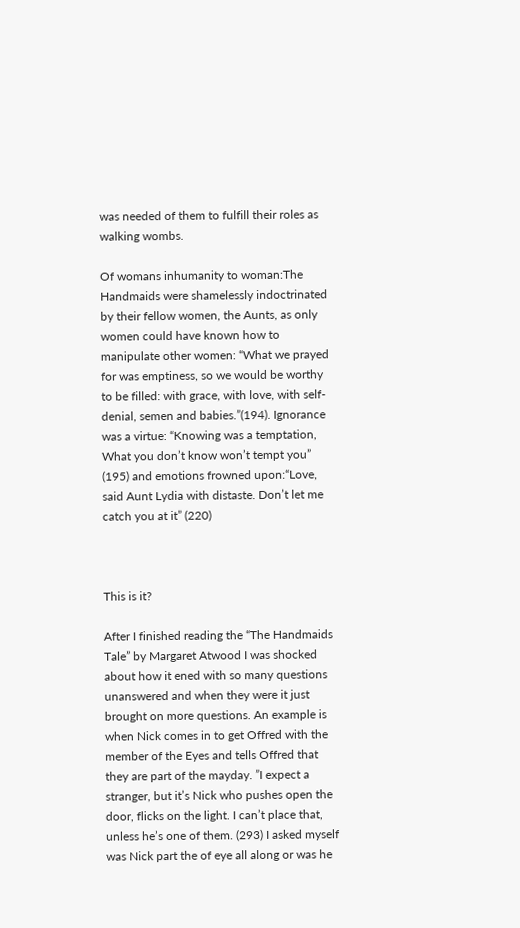was needed of them to fulfill their roles as walking wombs.

Of womans inhumanity to woman:The Handmaids were shamelessly indoctrinated by their fellow women, the Aunts, as only women could have known how to manipulate other women: “What we prayed for was emptiness, so we would be worthy to be filled: with grace, with love, with self-denial, semen and babies.”(194). Ignorance was a virtue: “Knowing was a temptation, What you don’t know won’t tempt you” (195) and emotions frowned upon:“Love, said Aunt Lydia with distaste. Don’t let me catch you at it” (220)



This is it?

After I finished reading the “The Handmaids Tale” by Margaret Atwood I was shocked about how it ened with so many questions unanswered and when they were it just brought on more questions. An example is when Nick comes in to get Offred with the member of the Eyes and tells Offred that they are part of the mayday. ”I expect a stranger, but it’s Nick who pushes open the door, flicks on the light. I can’t place that, unless he’s one of them. (293) I asked myself was Nick part the of eye all along or was he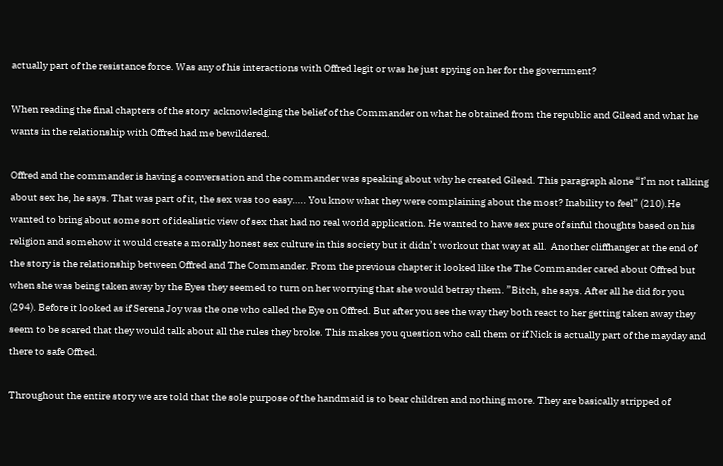actually part of the resistance force. Was any of his interactions with Offred legit or was he just spying on her for the government?

When reading the final chapters of the story  acknowledging the belief of the Commander on what he obtained from the republic and Gilead and what he wants in the relationship with Offred had me bewildered.

Offred and the commander is having a conversation and the commander was speaking about why he created Gilead. This paragraph alone “I’m not talking about sex he, he says. That was part of it, the sex was too easy….. You know what they were complaining about the most? Inability to feel” (210).He wanted to bring about some sort of idealistic view of sex that had no real world application. He wanted to have sex pure of sinful thoughts based on his religion and somehow it would create a morally honest sex culture in this society but it didn’t workout that way at all.  Another cliffhanger at the end of the story is the relationship between Offred and The Commander. From the previous chapter it looked like the The Commander cared about Offred but when she was being taken away by the Eyes they seemed to turn on her worrying that she would betray them. ”Bitch, she says. After all he did for you (294). Before it looked as if Serena Joy was the one who called the Eye on Offred. But after you see the way they both react to her getting taken away they seem to be scared that they would talk about all the rules they broke. This makes you question who call them or if Nick is actually part of the mayday and there to safe Offred.

Throughout the entire story we are told that the sole purpose of the handmaid is to bear children and nothing more. They are basically stripped of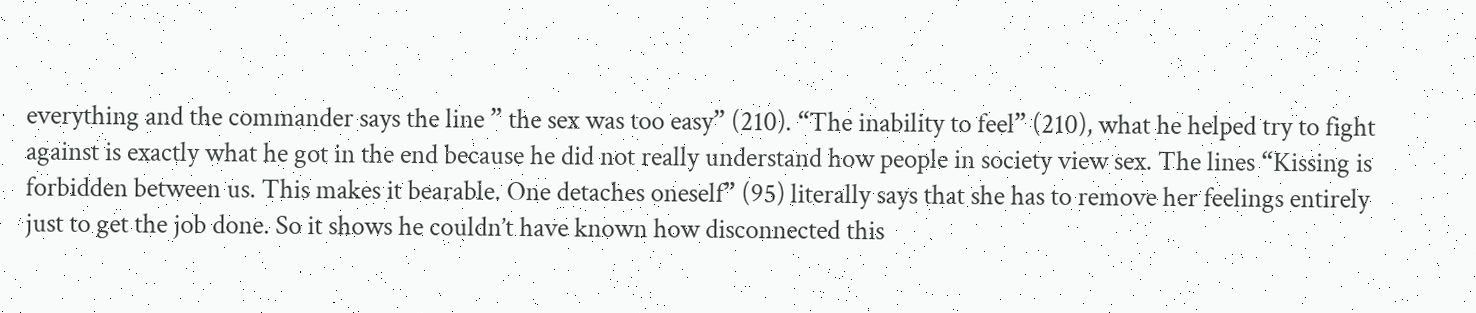everything and the commander says the line ” the sex was too easy” (210). “The inability to feel” (210), what he helped try to fight against is exactly what he got in the end because he did not really understand how people in society view sex. The lines “Kissing is forbidden between us. This makes it bearable. One detaches oneself” (95) literally says that she has to remove her feelings entirely just to get the job done. So it shows he couldn’t have known how disconnected this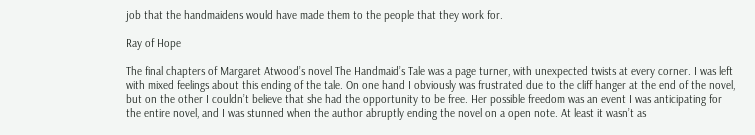job that the handmaidens would have made them to the people that they work for.

Ray of Hope

The final chapters of Margaret Atwood’s novel The Handmaid’s Tale was a page turner, with unexpected twists at every corner. I was left with mixed feelings about this ending of the tale. On one hand I obviously was frustrated due to the cliff hanger at the end of the novel, but on the other I couldn’t believe that she had the opportunity to be free. Her possible freedom was an event I was anticipating for the entire novel, and I was stunned when the author abruptly ending the novel on a open note. At least it wasn’t as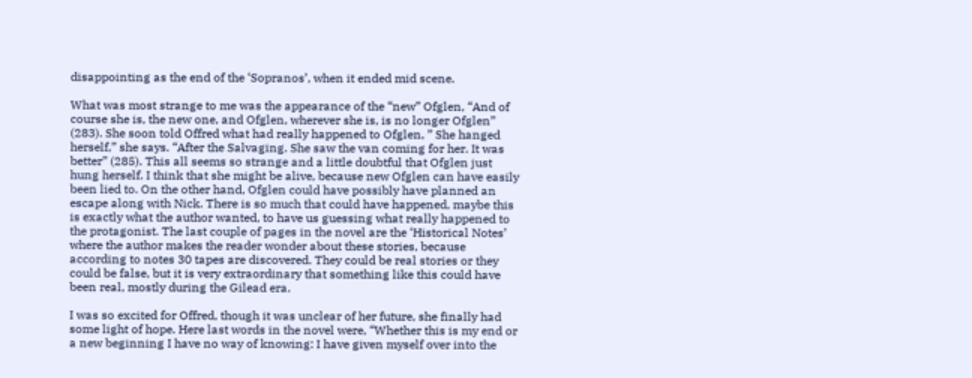disappointing as the end of the ‘Sopranos’, when it ended mid scene.

What was most strange to me was the appearance of the “new” Ofglen, “And of course she is, the new one, and Ofglen, wherever she is, is no longer Ofglen” (283). She soon told Offred what had really happened to Ofglen, ” She hanged herself,” she says. “After the Salvaging. She saw the van coming for her. It was better” (285). This all seems so strange and a little doubtful that Ofglen just hung herself. I think that she might be alive, because new Ofglen can have easily been lied to. On the other hand, Ofglen could have possibly have planned an escape along with Nick. There is so much that could have happened, maybe this is exactly what the author wanted, to have us guessing what really happened to the protagonist. The last couple of pages in the novel are the ‘Historical Notes’ where the author makes the reader wonder about these stories, because according to notes 30 tapes are discovered. They could be real stories or they could be false, but it is very extraordinary that something like this could have been real, mostly during the Gilead era.

I was so excited for Offred, though it was unclear of her future, she finally had some light of hope. Here last words in the novel were, “Whether this is my end or a new beginning I have no way of knowing: I have given myself over into the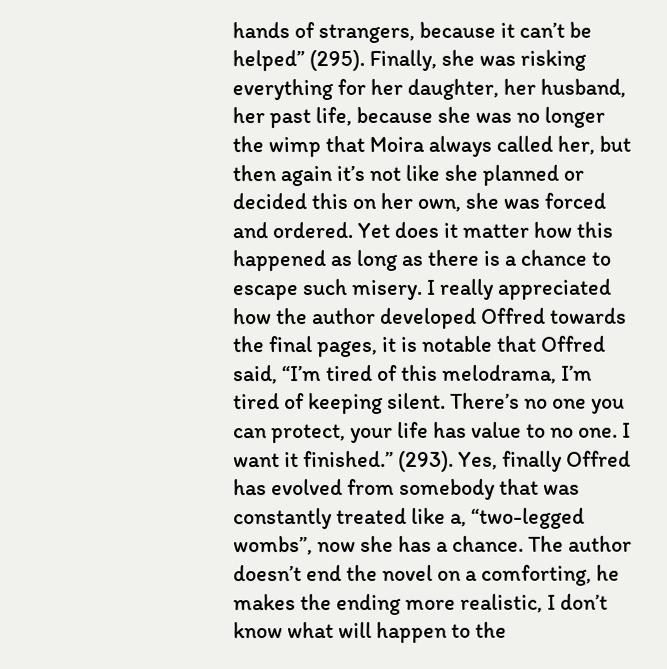hands of strangers, because it can’t be helped” (295). Finally, she was risking everything for her daughter, her husband, her past life, because she was no longer the wimp that Moira always called her, but then again it’s not like she planned or decided this on her own, she was forced and ordered. Yet does it matter how this happened as long as there is a chance to escape such misery. I really appreciated how the author developed Offred towards the final pages, it is notable that Offred said, “I’m tired of this melodrama, I’m tired of keeping silent. There’s no one you can protect, your life has value to no one. I want it finished.” (293). Yes, finally Offred has evolved from somebody that was constantly treated like a, “two-legged wombs”, now she has a chance. The author doesn’t end the novel on a comforting, he makes the ending more realistic, I don’t know what will happen to the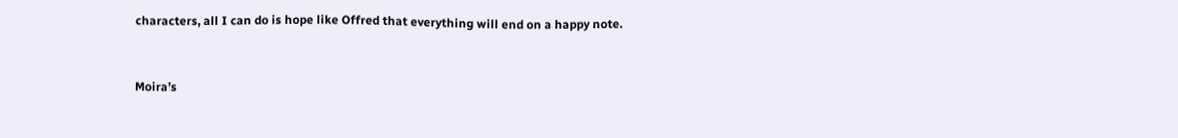characters, all I can do is hope like Offred that everything will end on a happy note.


Moira’s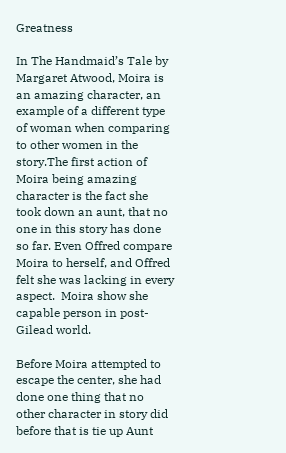Greatness

In The Handmaid’s Tale by Margaret Atwood, Moira is an amazing character, an example of a different type of woman when comparing to other women in the story.The first action of Moira being amazing character is the fact she took down an aunt, that no one in this story has done so far. Even Offred compare Moira to herself, and Offred felt she was lacking in every aspect.  Moira show she capable person in post-Gilead world.

Before Moira attempted to escape the center, she had done one thing that no other character in story did before that is tie up Aunt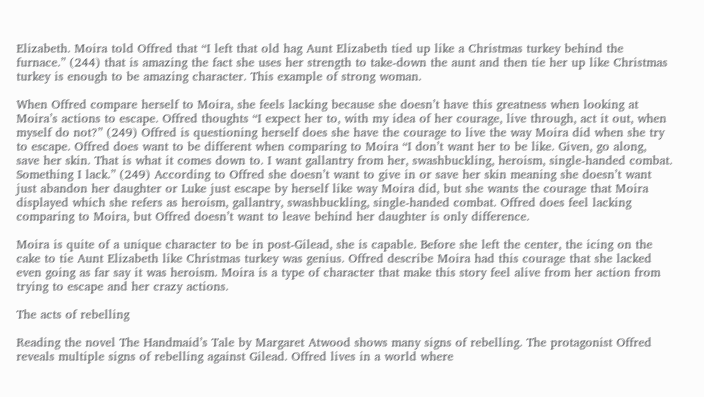Elizabeth. Moira told Offred that “I left that old hag Aunt Elizabeth tied up like a Christmas turkey behind the furnace.” (244) that is amazing the fact she uses her strength to take-down the aunt and then tie her up like Christmas turkey is enough to be amazing character. This example of strong woman.

When Offred compare herself to Moira, she feels lacking because she doesn’t have this greatness when looking at Moira’s actions to escape. Offred thoughts “I expect her to, with my idea of her courage, live through, act it out, when myself do not?” (249) Offred is questioning herself does she have the courage to live the way Moira did when she try to escape. Offred does want to be different when comparing to Moira “I don’t want her to be like. Given, go along, save her skin. That is what it comes down to. I want gallantry from her, swashbuckling, heroism, single-handed combat. Something I lack.” (249) According to Offred she doesn’t want to give in or save her skin meaning she doesn’t want just abandon her daughter or Luke just escape by herself like way Moira did, but she wants the courage that Moira displayed which she refers as heroism, gallantry, swashbuckling, single-handed combat. Offred does feel lacking comparing to Moira, but Offred doesn’t want to leave behind her daughter is only difference.

Moira is quite of a unique character to be in post-Gilead, she is capable. Before she left the center, the icing on the cake to tie Aunt Elizabeth like Christmas turkey was genius. Offred describe Moira had this courage that she lacked even going as far say it was heroism. Moira is a type of character that make this story feel alive from her action from trying to escape and her crazy actions.

The acts of rebelling

Reading the novel The Handmaid’s Tale by Margaret Atwood shows many signs of rebelling. The protagonist Offred reveals multiple signs of rebelling against Gilead. Offred lives in a world where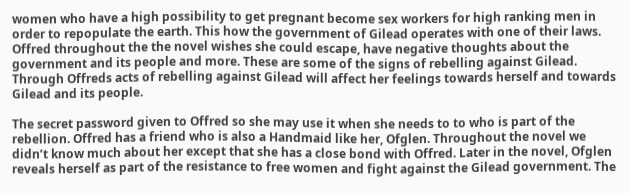women who have a high possibility to get pregnant become sex workers for high ranking men in order to repopulate the earth. This how the government of Gilead operates with one of their laws. Offred throughout the the novel wishes she could escape, have negative thoughts about the government and its people and more. These are some of the signs of rebelling against Gilead. Through Offreds acts of rebelling against Gilead will affect her feelings towards herself and towards Gilead and its people.

The secret password given to Offred so she may use it when she needs to to who is part of the rebellion. Offred has a friend who is also a Handmaid like her, Ofglen. Throughout the novel we didn’t know much about her except that she has a close bond with Offred. Later in the novel, Ofglen reveals herself as part of the resistance to free women and fight against the Gilead government. The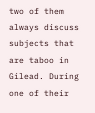two of them always discuss subjects that are taboo in Gilead. During one of their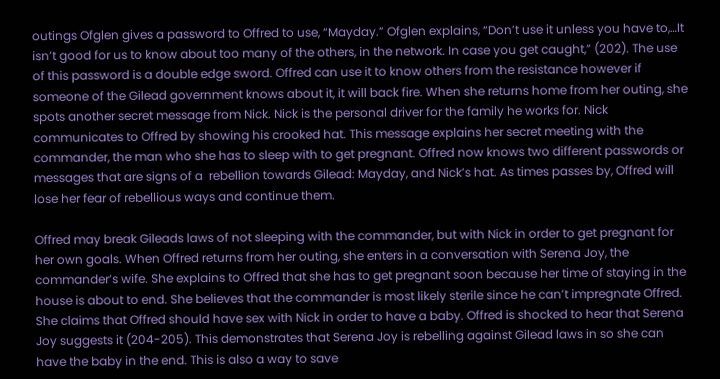outings Ofglen gives a password to Offred to use, “Mayday.” Ofglen explains, “Don’t use it unless you have to,…It isn’t good for us to know about too many of the others, in the network. In case you get caught,” (202). The use of this password is a double edge sword. Offred can use it to know others from the resistance however if someone of the Gilead government knows about it, it will back fire. When she returns home from her outing, she spots another secret message from Nick. Nick is the personal driver for the family he works for. Nick communicates to Offred by showing his crooked hat. This message explains her secret meeting with the commander, the man who she has to sleep with to get pregnant. Offred now knows two different passwords or messages that are signs of a  rebellion towards Gilead: Mayday, and Nick’s hat. As times passes by, Offred will lose her fear of rebellious ways and continue them.

Offred may break Gileads laws of not sleeping with the commander, but with Nick in order to get pregnant for her own goals. When Offred returns from her outing, she enters in a conversation with Serena Joy, the commander’s wife. She explains to Offred that she has to get pregnant soon because her time of staying in the house is about to end. She believes that the commander is most likely sterile since he can’t impregnate Offred. She claims that Offred should have sex with Nick in order to have a baby. Offred is shocked to hear that Serena Joy suggests it (204-205). This demonstrates that Serena Joy is rebelling against Gilead laws in so she can have the baby in the end. This is also a way to save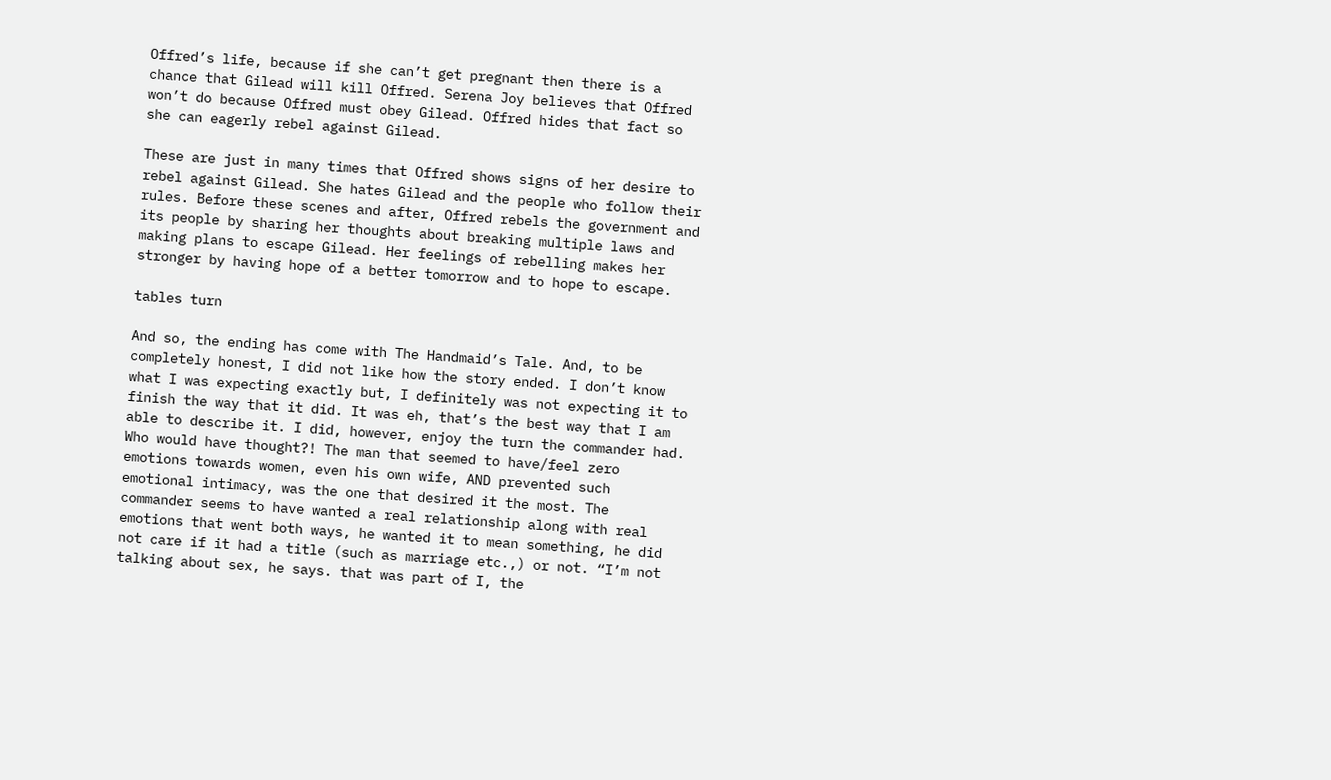Offred’s life, because if she can’t get pregnant then there is a chance that Gilead will kill Offred. Serena Joy believes that Offred won’t do because Offred must obey Gilead. Offred hides that fact so she can eagerly rebel against Gilead.

These are just in many times that Offred shows signs of her desire to rebel against Gilead. She hates Gilead and the people who follow their rules. Before these scenes and after, Offred rebels the government and its people by sharing her thoughts about breaking multiple laws and making plans to escape Gilead. Her feelings of rebelling makes her stronger by having hope of a better tomorrow and to hope to escape.

tables turn

And so, the ending has come with The Handmaid’s Tale. And, to be completely honest, I did not like how the story ended. I don’t know what I was expecting exactly but, I definitely was not expecting it to finish the way that it did. It was eh, that’s the best way that I am able to describe it. I did, however, enjoy the turn the commander had. Who would have thought?! The man that seemed to have/feel zero emotions towards women, even his own wife, AND prevented such emotional intimacy, was the one that desired it the most. The commander seems to have wanted a real relationship along with real emotions that went both ways, he wanted it to mean something, he did not care if it had a title (such as marriage etc.,) or not. “I’m not talking about sex, he says. that was part of I, the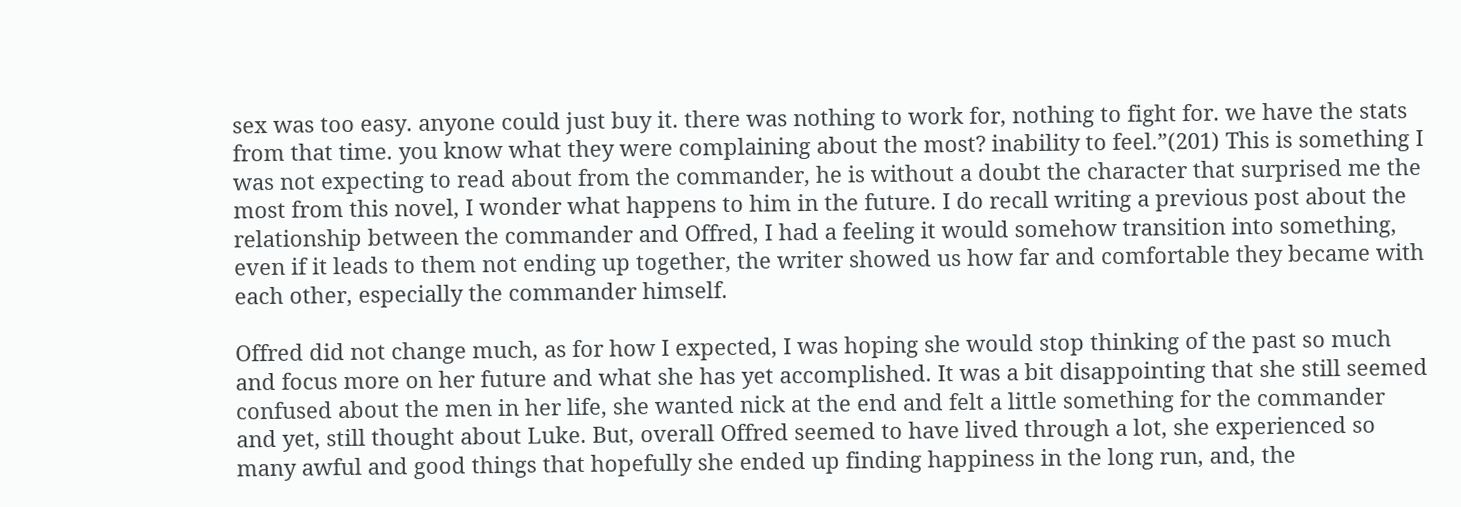sex was too easy. anyone could just buy it. there was nothing to work for, nothing to fight for. we have the stats from that time. you know what they were complaining about the most? inability to feel.”(201) This is something I was not expecting to read about from the commander, he is without a doubt the character that surprised me the most from this novel, I wonder what happens to him in the future. I do recall writing a previous post about the relationship between the commander and Offred, I had a feeling it would somehow transition into something, even if it leads to them not ending up together, the writer showed us how far and comfortable they became with each other, especially the commander himself.

Offred did not change much, as for how I expected, I was hoping she would stop thinking of the past so much and focus more on her future and what she has yet accomplished. It was a bit disappointing that she still seemed confused about the men in her life, she wanted nick at the end and felt a little something for the commander and yet, still thought about Luke. But, overall Offred seemed to have lived through a lot, she experienced so many awful and good things that hopefully she ended up finding happiness in the long run, and, the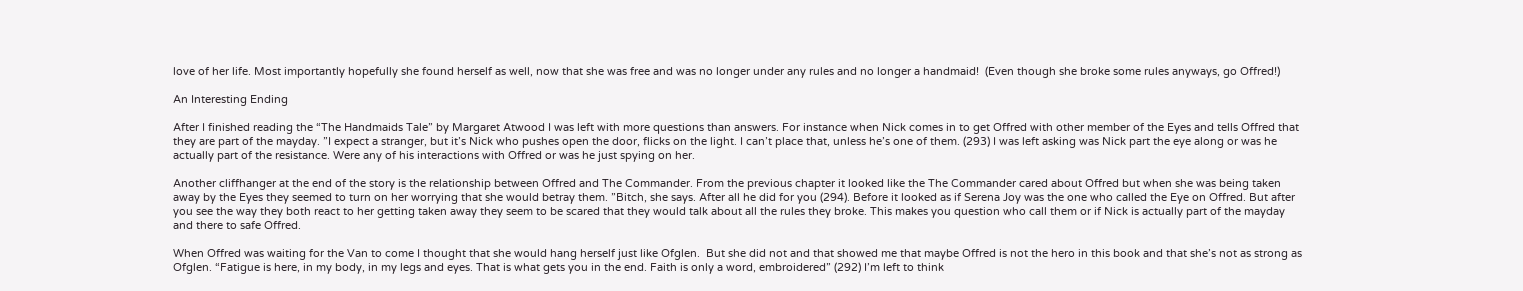love of her life. Most importantly hopefully she found herself as well, now that she was free and was no longer under any rules and no longer a handmaid!  (Even though she broke some rules anyways, go Offred!)

An Interesting Ending

After I finished reading the “The Handmaids Tale” by Margaret Atwood I was left with more questions than answers. For instance when Nick comes in to get Offred with other member of the Eyes and tells Offred that they are part of the mayday. ”I expect a stranger, but it’s Nick who pushes open the door, flicks on the light. I can’t place that, unless he’s one of them. (293) I was left asking was Nick part the eye along or was he actually part of the resistance. Were any of his interactions with Offred or was he just spying on her.

Another cliffhanger at the end of the story is the relationship between Offred and The Commander. From the previous chapter it looked like the The Commander cared about Offred but when she was being taken away by the Eyes they seemed to turn on her worrying that she would betray them. ”Bitch, she says. After all he did for you (294). Before it looked as if Serena Joy was the one who called the Eye on Offred. But after you see the way they both react to her getting taken away they seem to be scared that they would talk about all the rules they broke. This makes you question who call them or if Nick is actually part of the mayday and there to safe Offred.

When Offred was waiting for the Van to come I thought that she would hang herself just like Ofglen.  But she did not and that showed me that maybe Offred is not the hero in this book and that she’s not as strong as Ofglen. “Fatigue is here, in my body, in my legs and eyes. That is what gets you in the end. Faith is only a word, embroidered” (292) I’m left to think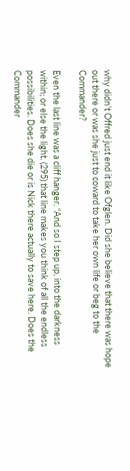why didn’t Offred just end it like Ofglen. Did she believe that there was hope out there or was she just to coward to take her own life or beg to the Commander?

Even the last line was a cliff hanger. “And so I step up, into the darkness within; or else the light. (295) that line makes you think of all the endless possibilities. Does she die or is Nick there actually to save here. Does the Commander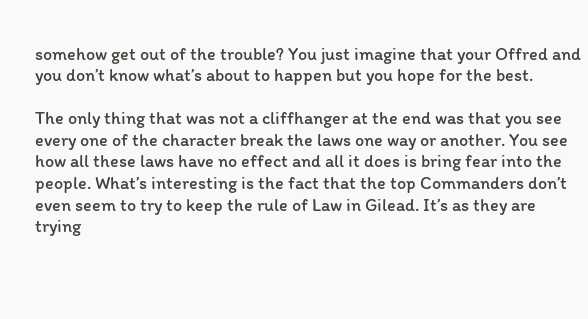somehow get out of the trouble? You just imagine that your Offred and you don’t know what’s about to happen but you hope for the best.

The only thing that was not a cliffhanger at the end was that you see every one of the character break the laws one way or another. You see how all these laws have no effect and all it does is bring fear into the people. What’s interesting is the fact that the top Commanders don’t even seem to try to keep the rule of Law in Gilead. It’s as they are trying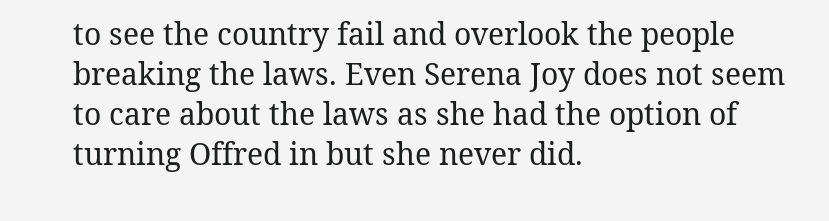to see the country fail and overlook the people breaking the laws. Even Serena Joy does not seem to care about the laws as she had the option of turning Offred in but she never did.